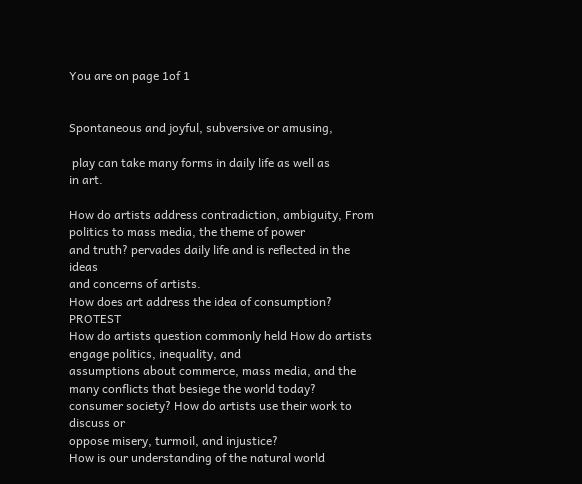You are on page 1of 1


Spontaneous and joyful, subversive or amusing,

 play can take many forms in daily life as well as
in art.

How do artists address contradiction, ambiguity, From politics to mass media, the theme of power
and truth? pervades daily life and is reflected in the ideas
and concerns of artists.
How does art address the idea of consumption? PROTEST
How do artists question commonly held How do artists engage politics, inequality, and
assumptions about commerce, mass media, and the many conflicts that besiege the world today?
consumer society? How do artists use their work to discuss or
oppose misery, turmoil, and injustice?
How is our understanding of the natural world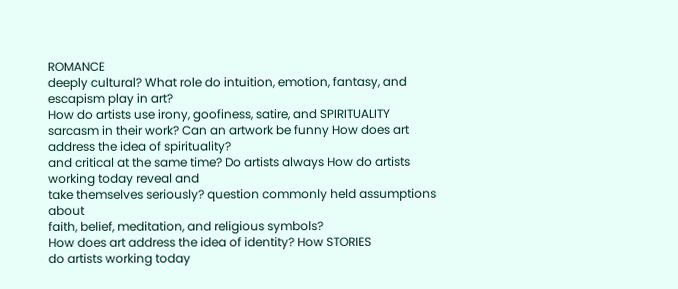ROMANCE
deeply cultural? What role do intuition, emotion, fantasy, and
escapism play in art?
How do artists use irony, goofiness, satire, and SPIRITUALITY
sarcasm in their work? Can an artwork be funny How does art address the idea of spirituality?
and critical at the same time? Do artists always How do artists working today reveal and
take themselves seriously? question commonly held assumptions about
faith, belief, meditation, and religious symbols?
How does art address the idea of identity? How STORIES
do artists working today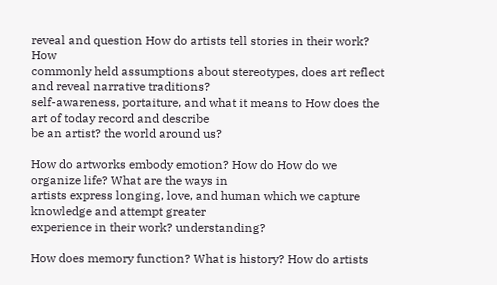reveal and question How do artists tell stories in their work? How
commonly held assumptions about stereotypes, does art reflect and reveal narrative traditions?
self-awareness, portaiture, and what it means to How does the art of today record and describe
be an artist? the world around us?

How do artworks embody emotion? How do How do we organize life? What are the ways in
artists express longing, love, and human which we capture knowledge and attempt greater
experience in their work? understanding?

How does memory function? What is history? How do artists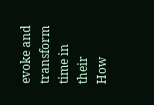evoke and transform time in their
How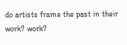do artists frame the past in their work? work?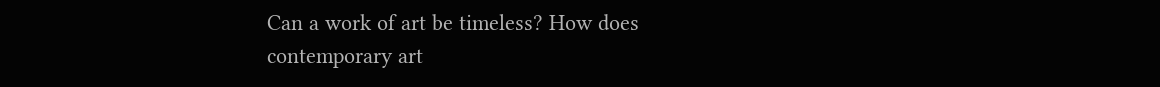Can a work of art be timeless? How does
contemporary art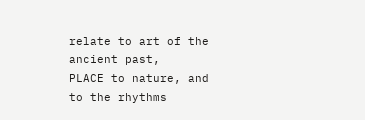relate to art of the ancient past,
PLACE to nature, and to the rhythms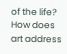of the life?
How does art address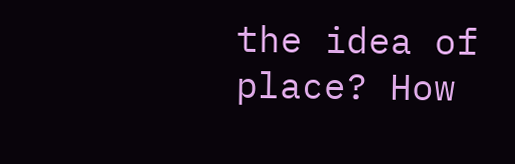the idea of place? How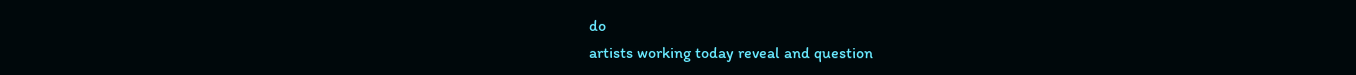do
artists working today reveal and question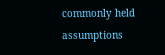commonly held assumptions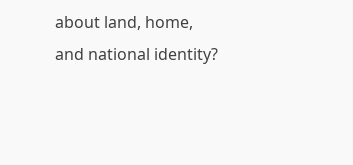about land, home,
and national identity?